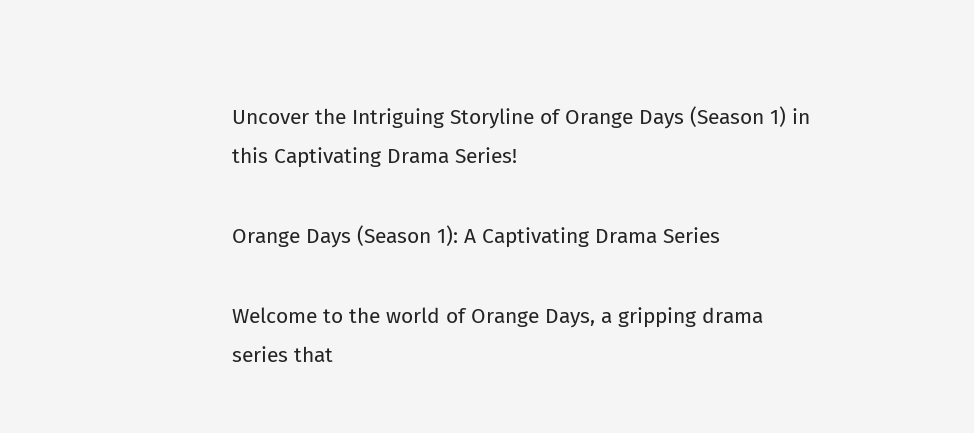Uncover the Intriguing Storyline of Orange Days (Season 1) in this Captivating Drama Series!

Orange Days (Season 1): A Captivating Drama Series

Welcome to the world of Orange Days, a gripping drama series that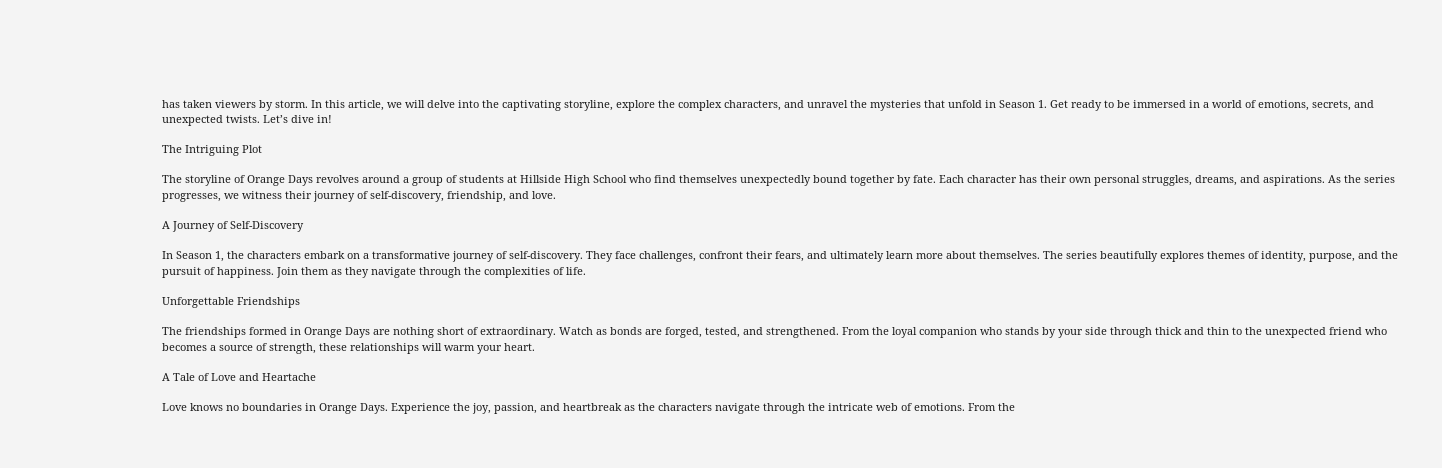has taken viewers by storm. In this article, we will delve into the captivating storyline, explore the complex characters, and unravel the mysteries that unfold in Season 1. Get ready to be immersed in a world of emotions, secrets, and unexpected twists. Let’s dive in!

The Intriguing Plot

The storyline of Orange Days revolves around a group of students at Hillside High School who find themselves unexpectedly bound together by fate. Each character has their own personal struggles, dreams, and aspirations. As the series progresses, we witness their journey of self-discovery, friendship, and love.

A Journey of Self-Discovery

In Season 1, the characters embark on a transformative journey of self-discovery. They face challenges, confront their fears, and ultimately learn more about themselves. The series beautifully explores themes of identity, purpose, and the pursuit of happiness. Join them as they navigate through the complexities of life.

Unforgettable Friendships

The friendships formed in Orange Days are nothing short of extraordinary. Watch as bonds are forged, tested, and strengthened. From the loyal companion who stands by your side through thick and thin to the unexpected friend who becomes a source of strength, these relationships will warm your heart.

A Tale of Love and Heartache

Love knows no boundaries in Orange Days. Experience the joy, passion, and heartbreak as the characters navigate through the intricate web of emotions. From the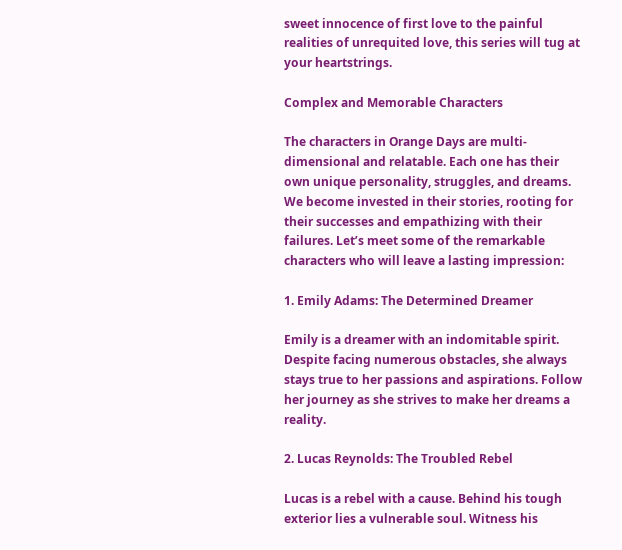sweet innocence of first love to the painful realities of unrequited love, this series will tug at your heartstrings.

Complex and Memorable Characters

The characters in Orange Days are multi-dimensional and relatable. Each one has their own unique personality, struggles, and dreams. We become invested in their stories, rooting for their successes and empathizing with their failures. Let’s meet some of the remarkable characters who will leave a lasting impression:

1. Emily Adams: The Determined Dreamer

Emily is a dreamer with an indomitable spirit. Despite facing numerous obstacles, she always stays true to her passions and aspirations. Follow her journey as she strives to make her dreams a reality.

2. Lucas Reynolds: The Troubled Rebel

Lucas is a rebel with a cause. Behind his tough exterior lies a vulnerable soul. Witness his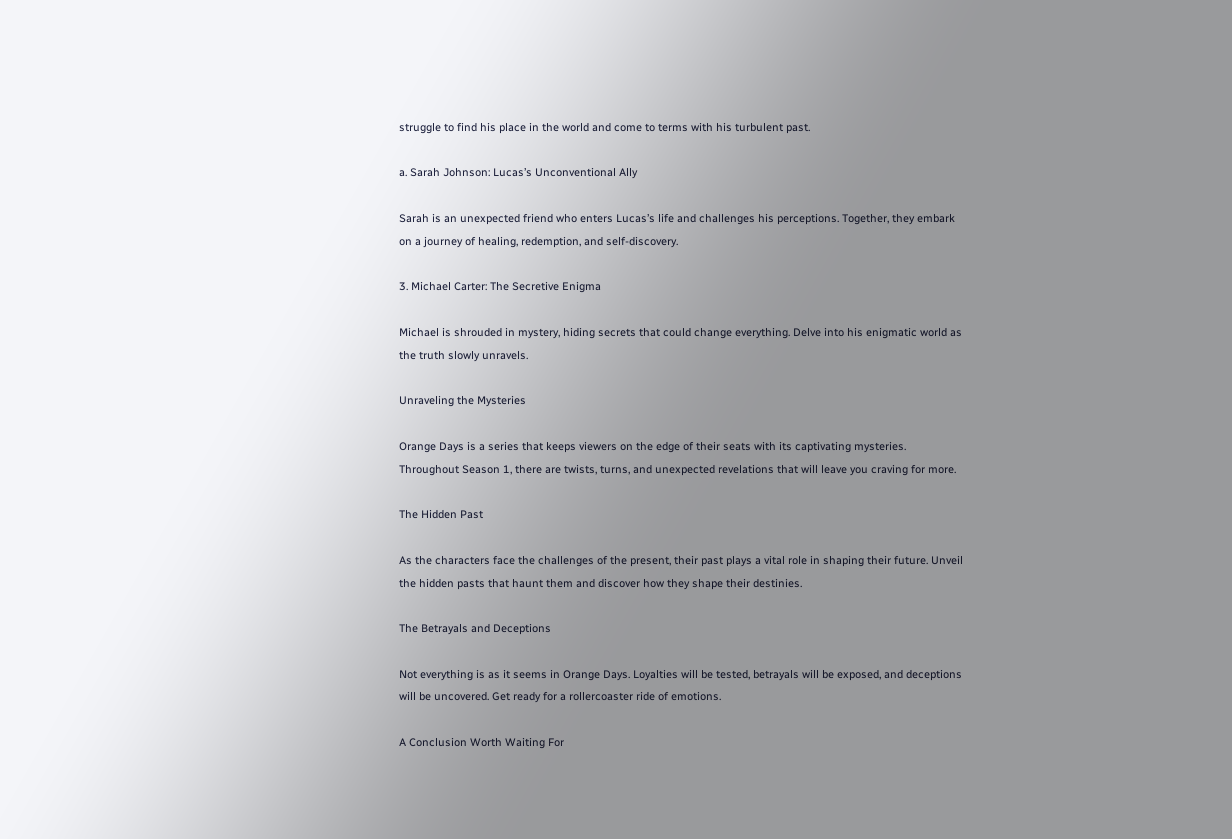struggle to find his place in the world and come to terms with his turbulent past.

a. Sarah Johnson: Lucas’s Unconventional Ally

Sarah is an unexpected friend who enters Lucas’s life and challenges his perceptions. Together, they embark on a journey of healing, redemption, and self-discovery.

3. Michael Carter: The Secretive Enigma

Michael is shrouded in mystery, hiding secrets that could change everything. Delve into his enigmatic world as the truth slowly unravels.

Unraveling the Mysteries

Orange Days is a series that keeps viewers on the edge of their seats with its captivating mysteries. Throughout Season 1, there are twists, turns, and unexpected revelations that will leave you craving for more.

The Hidden Past

As the characters face the challenges of the present, their past plays a vital role in shaping their future. Unveil the hidden pasts that haunt them and discover how they shape their destinies.

The Betrayals and Deceptions

Not everything is as it seems in Orange Days. Loyalties will be tested, betrayals will be exposed, and deceptions will be uncovered. Get ready for a rollercoaster ride of emotions.

A Conclusion Worth Waiting For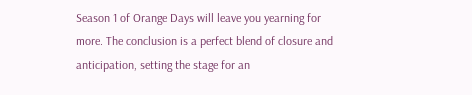Season 1 of Orange Days will leave you yearning for more. The conclusion is a perfect blend of closure and anticipation, setting the stage for an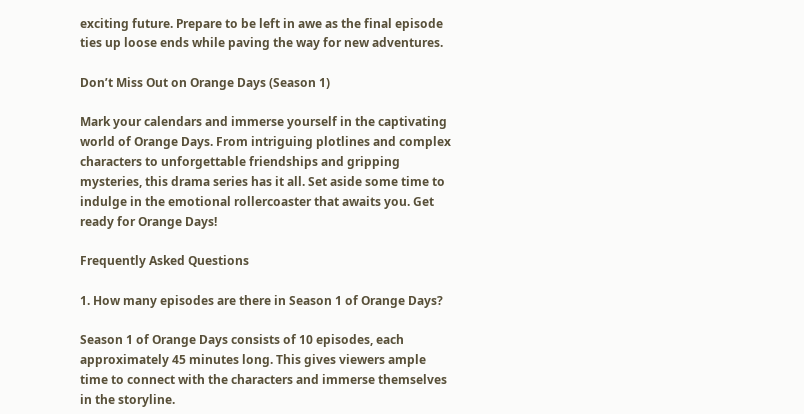exciting future. Prepare to be left in awe as the final episode ties up loose ends while paving the way for new adventures.

Don’t Miss Out on Orange Days (Season 1)

Mark your calendars and immerse yourself in the captivating world of Orange Days. From intriguing plotlines and complex characters to unforgettable friendships and gripping mysteries, this drama series has it all. Set aside some time to indulge in the emotional rollercoaster that awaits you. Get ready for Orange Days!

Frequently Asked Questions

1. How many episodes are there in Season 1 of Orange Days?

Season 1 of Orange Days consists of 10 episodes, each approximately 45 minutes long. This gives viewers ample time to connect with the characters and immerse themselves in the storyline.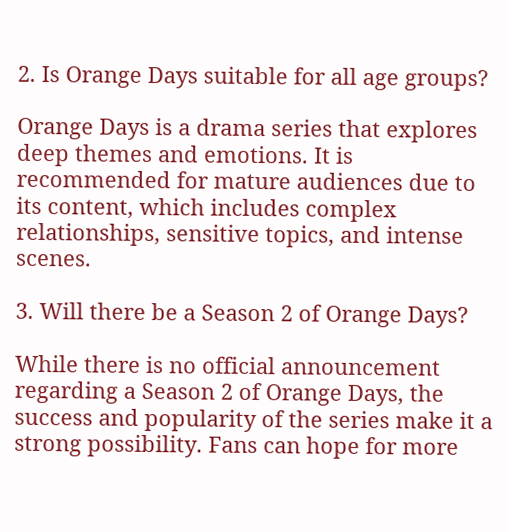2. Is Orange Days suitable for all age groups?

Orange Days is a drama series that explores deep themes and emotions. It is recommended for mature audiences due to its content, which includes complex relationships, sensitive topics, and intense scenes.

3. Will there be a Season 2 of Orange Days?

While there is no official announcement regarding a Season 2 of Orange Days, the success and popularity of the series make it a strong possibility. Fans can hope for more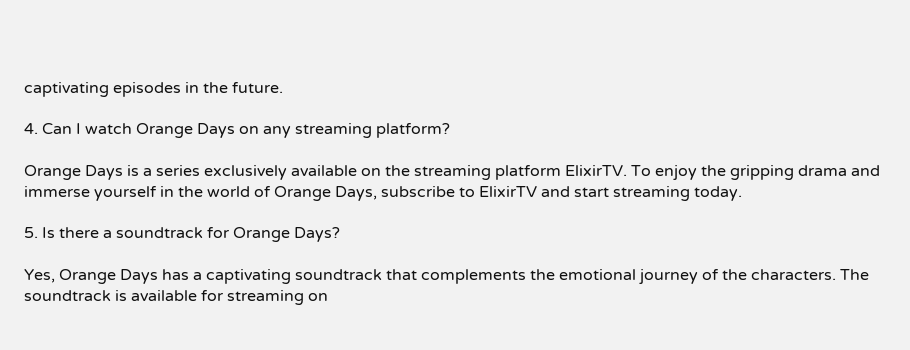captivating episodes in the future.

4. Can I watch Orange Days on any streaming platform?

Orange Days is a series exclusively available on the streaming platform ElixirTV. To enjoy the gripping drama and immerse yourself in the world of Orange Days, subscribe to ElixirTV and start streaming today.

5. Is there a soundtrack for Orange Days?

Yes, Orange Days has a captivating soundtrack that complements the emotional journey of the characters. The soundtrack is available for streaming on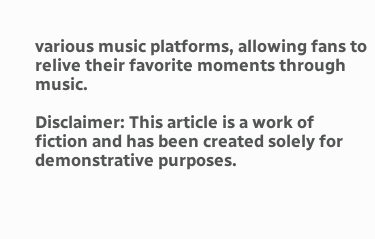various music platforms, allowing fans to relive their favorite moments through music.

Disclaimer: This article is a work of fiction and has been created solely for demonstrative purposes.